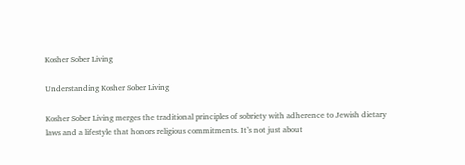Kosher Sober Living

Understanding Kosher Sober Living

Kosher Sober Living merges the traditional principles of sobriety with adherence to Jewish dietary laws and a lifestyle that honors religious commitments. It’s not just about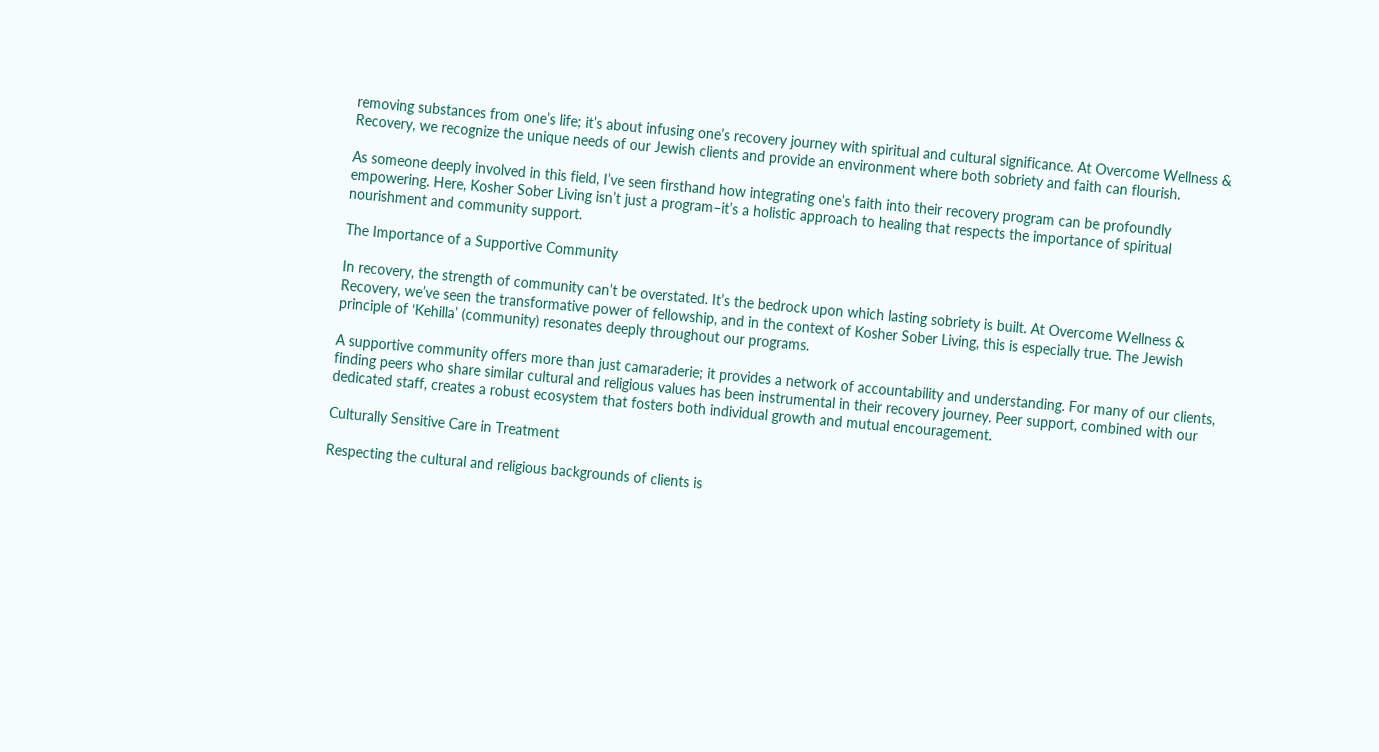removing substances from one’s life; it’s about infusing one’s recovery journey with spiritual and cultural significance. At Overcome Wellness & Recovery, we recognize the unique needs of our Jewish clients and provide an environment where both sobriety and faith can flourish.

As someone deeply involved in this field, I’ve seen firsthand how integrating one’s faith into their recovery program can be profoundly empowering. Here, Kosher Sober Living isn’t just a program–it’s a holistic approach to healing that respects the importance of spiritual nourishment and community support.

The Importance of a Supportive Community

In recovery, the strength of community can’t be overstated. It’s the bedrock upon which lasting sobriety is built. At Overcome Wellness & Recovery, we’ve seen the transformative power of fellowship, and in the context of Kosher Sober Living, this is especially true. The Jewish principle of ‘Kehilla’ (community) resonates deeply throughout our programs.

A supportive community offers more than just camaraderie; it provides a network of accountability and understanding. For many of our clients, finding peers who share similar cultural and religious values has been instrumental in their recovery journey. Peer support, combined with our dedicated staff, creates a robust ecosystem that fosters both individual growth and mutual encouragement.

Culturally Sensitive Care in Treatment

Respecting the cultural and religious backgrounds of clients is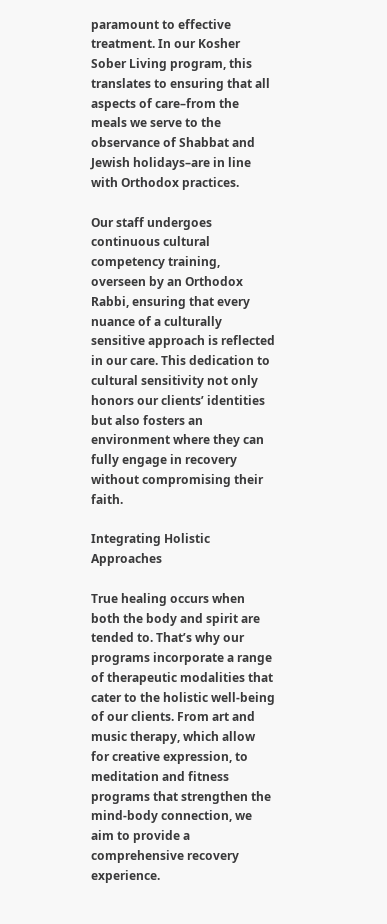paramount to effective treatment. In our Kosher Sober Living program, this translates to ensuring that all aspects of care–from the meals we serve to the observance of Shabbat and Jewish holidays–are in line with Orthodox practices.

Our staff undergoes continuous cultural competency training, overseen by an Orthodox Rabbi, ensuring that every nuance of a culturally sensitive approach is reflected in our care. This dedication to cultural sensitivity not only honors our clients’ identities but also fosters an environment where they can fully engage in recovery without compromising their faith.

Integrating Holistic Approaches

True healing occurs when both the body and spirit are tended to. That’s why our programs incorporate a range of therapeutic modalities that cater to the holistic well-being of our clients. From art and music therapy, which allow for creative expression, to meditation and fitness programs that strengthen the mind-body connection, we aim to provide a comprehensive recovery experience.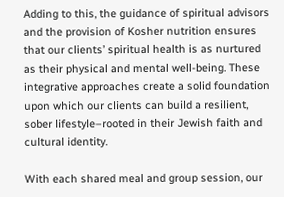Adding to this, the guidance of spiritual advisors and the provision of Kosher nutrition ensures that our clients’ spiritual health is as nurtured as their physical and mental well-being. These integrative approaches create a solid foundation upon which our clients can build a resilient, sober lifestyle–rooted in their Jewish faith and cultural identity.

With each shared meal and group session, our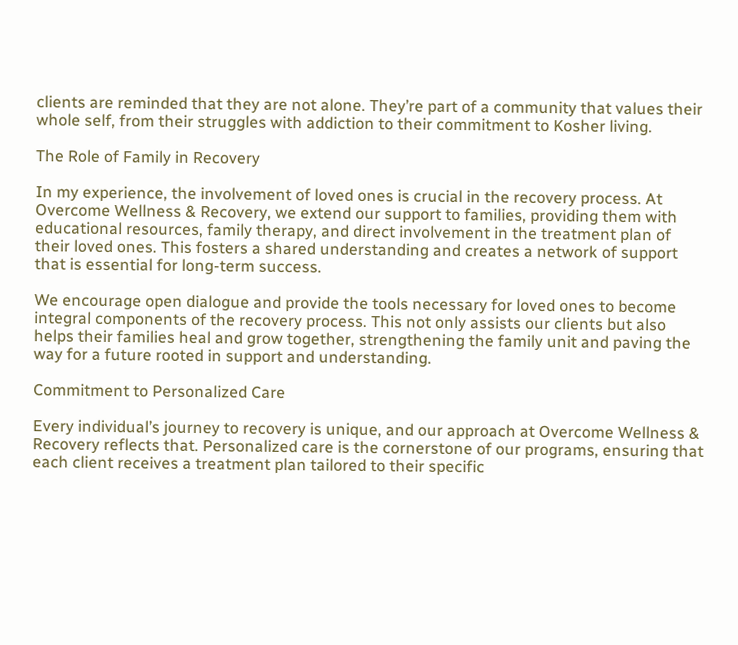clients are reminded that they are not alone. They’re part of a community that values their whole self, from their struggles with addiction to their commitment to Kosher living.

The Role of Family in Recovery

In my experience, the involvement of loved ones is crucial in the recovery process. At Overcome Wellness & Recovery, we extend our support to families, providing them with educational resources, family therapy, and direct involvement in the treatment plan of their loved ones. This fosters a shared understanding and creates a network of support that is essential for long-term success.

We encourage open dialogue and provide the tools necessary for loved ones to become integral components of the recovery process. This not only assists our clients but also helps their families heal and grow together, strengthening the family unit and paving the way for a future rooted in support and understanding.

Commitment to Personalized Care

Every individual’s journey to recovery is unique, and our approach at Overcome Wellness & Recovery reflects that. Personalized care is the cornerstone of our programs, ensuring that each client receives a treatment plan tailored to their specific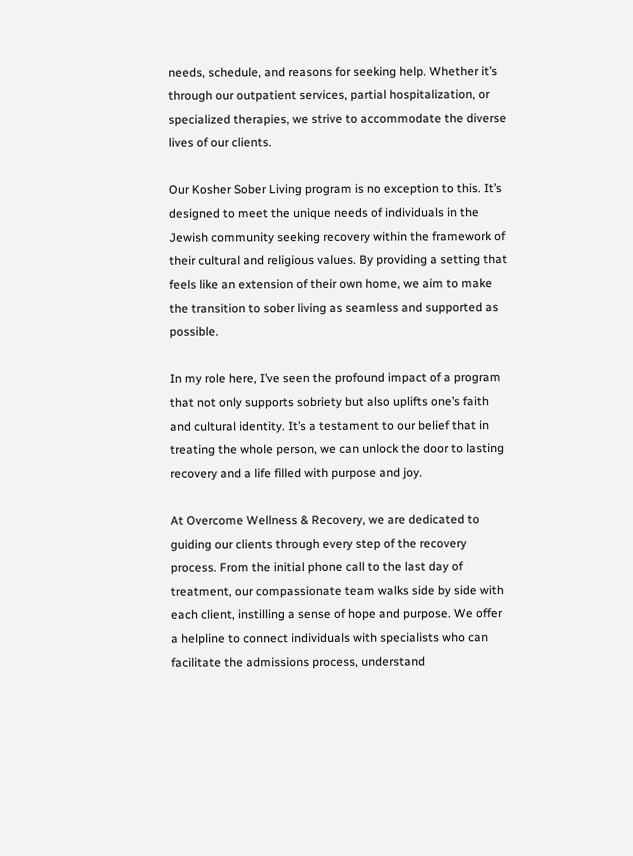needs, schedule, and reasons for seeking help. Whether it’s through our outpatient services, partial hospitalization, or specialized therapies, we strive to accommodate the diverse lives of our clients.

Our Kosher Sober Living program is no exception to this. It’s designed to meet the unique needs of individuals in the Jewish community seeking recovery within the framework of their cultural and religious values. By providing a setting that feels like an extension of their own home, we aim to make the transition to sober living as seamless and supported as possible.

In my role here, I’ve seen the profound impact of a program that not only supports sobriety but also uplifts one’s faith and cultural identity. It’s a testament to our belief that in treating the whole person, we can unlock the door to lasting recovery and a life filled with purpose and joy.

At Overcome Wellness & Recovery, we are dedicated to guiding our clients through every step of the recovery process. From the initial phone call to the last day of treatment, our compassionate team walks side by side with each client, instilling a sense of hope and purpose. We offer a helpline to connect individuals with specialists who can facilitate the admissions process, understand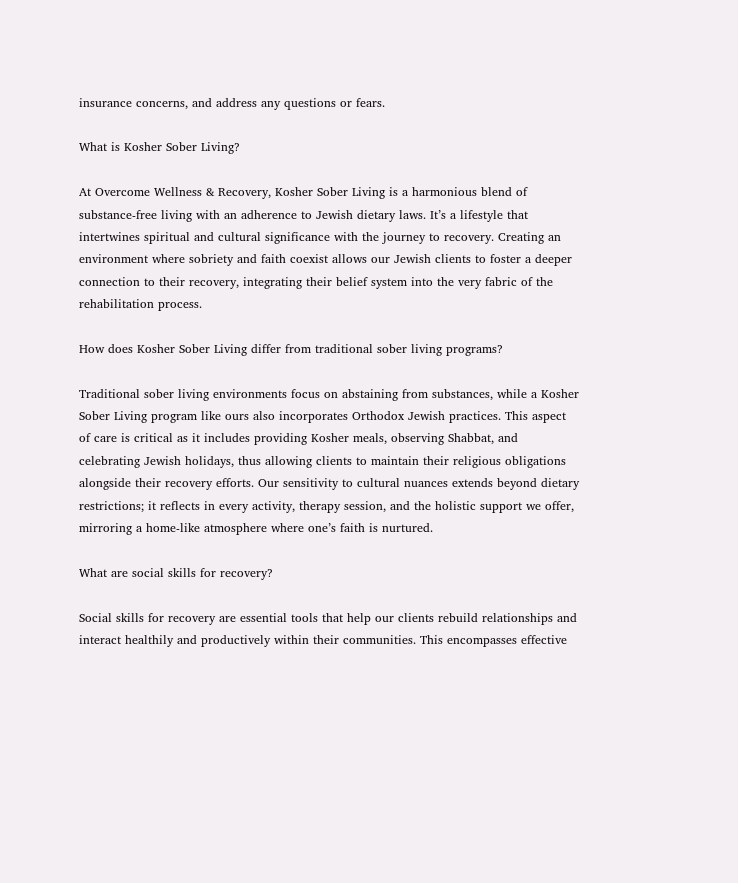insurance concerns, and address any questions or fears.

What is Kosher Sober Living?

At Overcome Wellness & Recovery, Kosher Sober Living is a harmonious blend of substance-free living with an adherence to Jewish dietary laws. It’s a lifestyle that intertwines spiritual and cultural significance with the journey to recovery. Creating an environment where sobriety and faith coexist allows our Jewish clients to foster a deeper connection to their recovery, integrating their belief system into the very fabric of the rehabilitation process.

How does Kosher Sober Living differ from traditional sober living programs?

Traditional sober living environments focus on abstaining from substances, while a Kosher Sober Living program like ours also incorporates Orthodox Jewish practices. This aspect of care is critical as it includes providing Kosher meals, observing Shabbat, and celebrating Jewish holidays, thus allowing clients to maintain their religious obligations alongside their recovery efforts. Our sensitivity to cultural nuances extends beyond dietary restrictions; it reflects in every activity, therapy session, and the holistic support we offer, mirroring a home-like atmosphere where one’s faith is nurtured.

What are social skills for recovery?

Social skills for recovery are essential tools that help our clients rebuild relationships and interact healthily and productively within their communities. This encompasses effective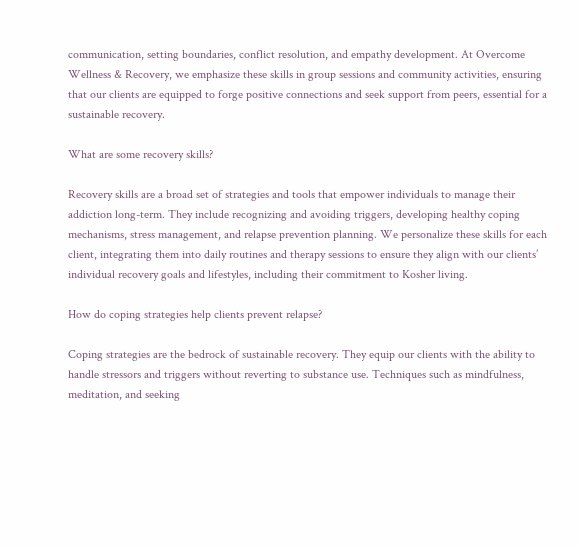communication, setting boundaries, conflict resolution, and empathy development. At Overcome Wellness & Recovery, we emphasize these skills in group sessions and community activities, ensuring that our clients are equipped to forge positive connections and seek support from peers, essential for a sustainable recovery.

What are some recovery skills?

Recovery skills are a broad set of strategies and tools that empower individuals to manage their addiction long-term. They include recognizing and avoiding triggers, developing healthy coping mechanisms, stress management, and relapse prevention planning. We personalize these skills for each client, integrating them into daily routines and therapy sessions to ensure they align with our clients’ individual recovery goals and lifestyles, including their commitment to Kosher living.

How do coping strategies help clients prevent relapse?

Coping strategies are the bedrock of sustainable recovery. They equip our clients with the ability to handle stressors and triggers without reverting to substance use. Techniques such as mindfulness, meditation, and seeking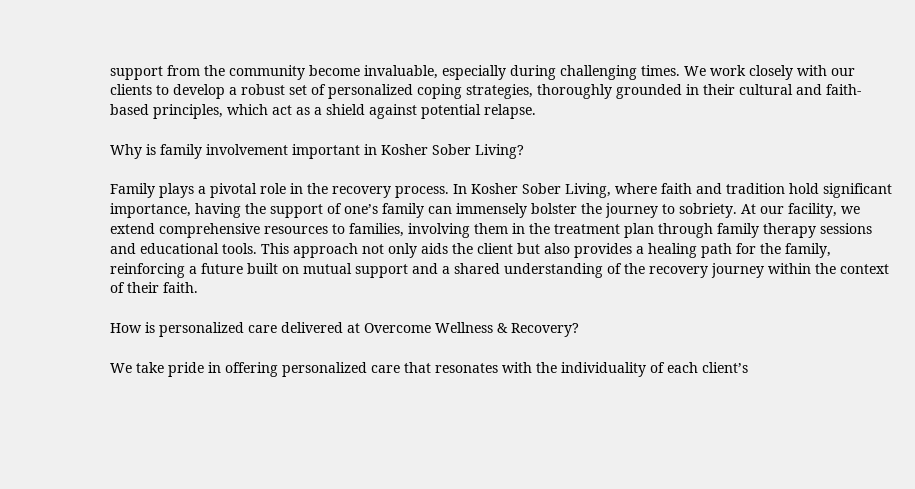support from the community become invaluable, especially during challenging times. We work closely with our clients to develop a robust set of personalized coping strategies, thoroughly grounded in their cultural and faith-based principles, which act as a shield against potential relapse.

Why is family involvement important in Kosher Sober Living?

Family plays a pivotal role in the recovery process. In Kosher Sober Living, where faith and tradition hold significant importance, having the support of one’s family can immensely bolster the journey to sobriety. At our facility, we extend comprehensive resources to families, involving them in the treatment plan through family therapy sessions and educational tools. This approach not only aids the client but also provides a healing path for the family, reinforcing a future built on mutual support and a shared understanding of the recovery journey within the context of their faith.

How is personalized care delivered at Overcome Wellness & Recovery?

We take pride in offering personalized care that resonates with the individuality of each client’s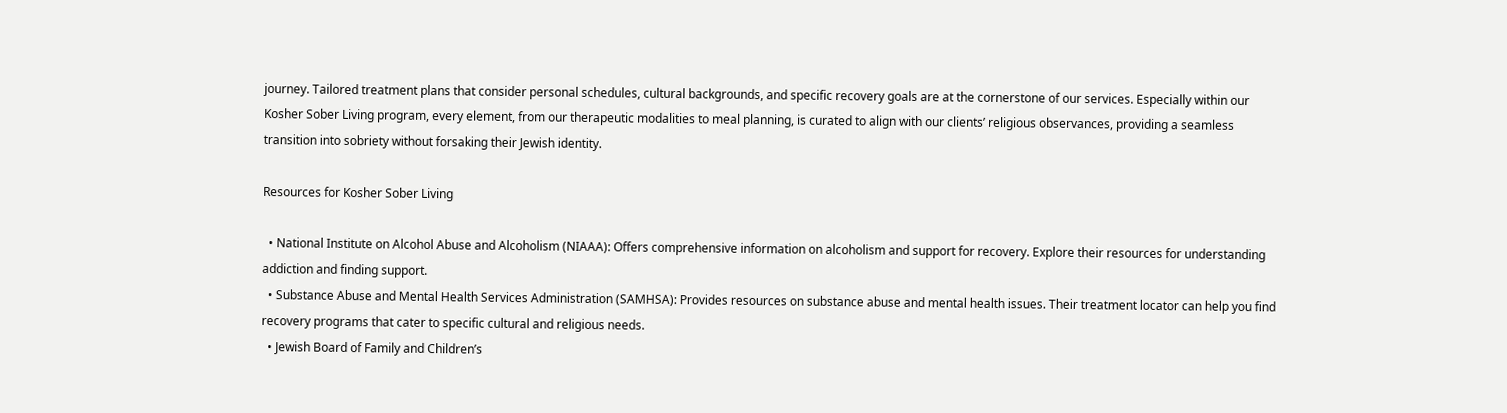journey. Tailored treatment plans that consider personal schedules, cultural backgrounds, and specific recovery goals are at the cornerstone of our services. Especially within our Kosher Sober Living program, every element, from our therapeutic modalities to meal planning, is curated to align with our clients’ religious observances, providing a seamless transition into sobriety without forsaking their Jewish identity.

Resources for Kosher Sober Living

  • National Institute on Alcohol Abuse and Alcoholism (NIAAA): Offers comprehensive information on alcoholism and support for recovery. Explore their resources for understanding addiction and finding support.
  • Substance Abuse and Mental Health Services Administration (SAMHSA): Provides resources on substance abuse and mental health issues. Their treatment locator can help you find recovery programs that cater to specific cultural and religious needs.
  • Jewish Board of Family and Children’s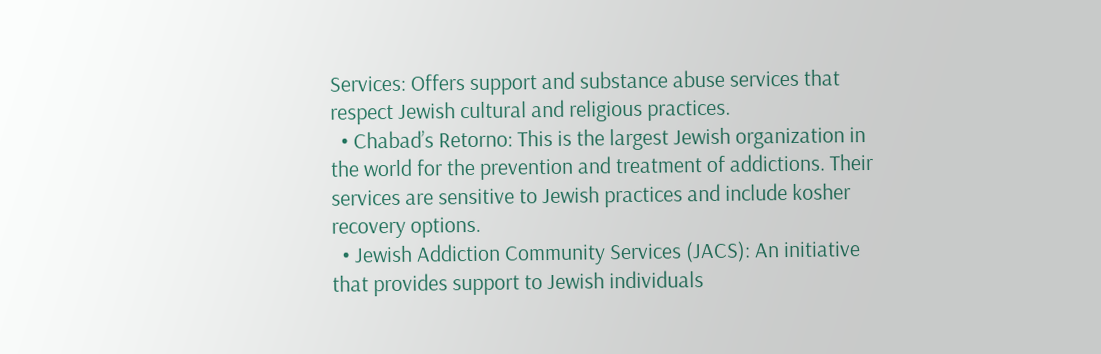Services: Offers support and substance abuse services that respect Jewish cultural and religious practices.
  • Chabad’s Retorno: This is the largest Jewish organization in the world for the prevention and treatment of addictions. Their services are sensitive to Jewish practices and include kosher recovery options.
  • Jewish Addiction Community Services (JACS): An initiative that provides support to Jewish individuals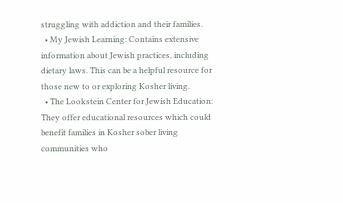struggling with addiction and their families.
  • My Jewish Learning: Contains extensive information about Jewish practices, including dietary laws. This can be a helpful resource for those new to or exploring Kosher living.
  • The Lookstein Center for Jewish Education: They offer educational resources which could benefit families in Kosher sober living communities who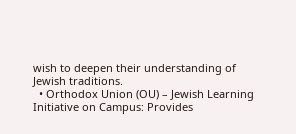wish to deepen their understanding of Jewish traditions.
  • Orthodox Union (OU) – Jewish Learning Initiative on Campus: Provides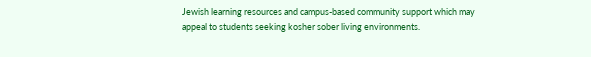Jewish learning resources and campus-based community support which may appeal to students seeking kosher sober living environments.